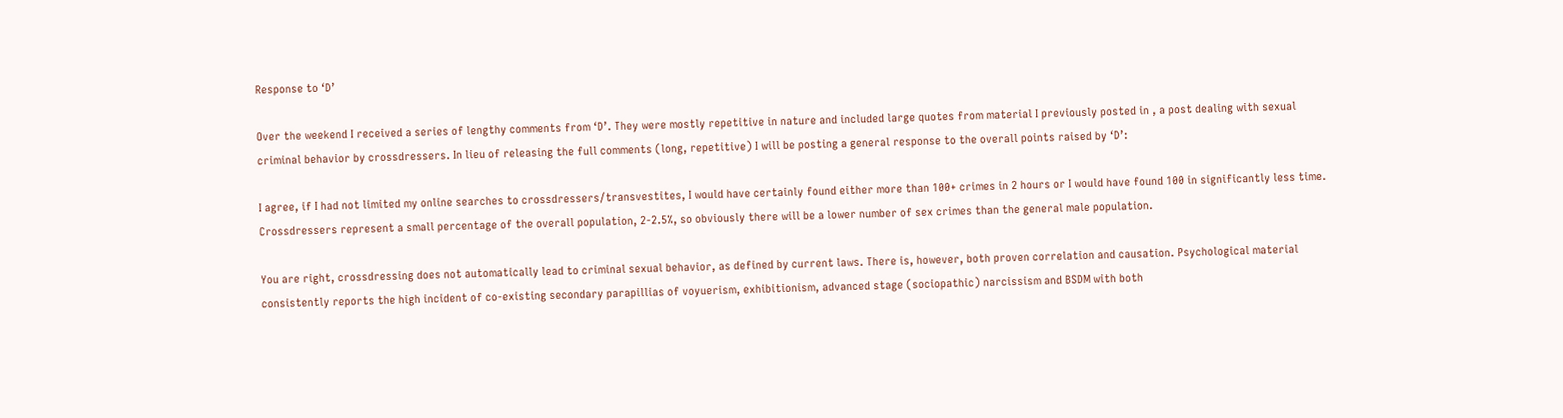Response to ‘D’

Over the weekend I received a series of lengthy comments from ‘D’. They were mostly repetitive in nature and included large quotes from material I previously posted in , a post dealing with sexual criminal behavior by crossdressers. In lieu of releasing the full comments (long, repetitive) I will be posting a general response to the overall points raised by ‘D’:

I agree, if I had not limited my online searches to crossdressers/transvestites, I would have certainly found either more than 100+ crimes in 2 hours or I would have found 100 in significantly less time. Crossdressers represent a small percentage of the overall population, 2-2.5%, so obviously there will be a lower number of sex crimes than the general male population.

You are right, crossdressing does not automatically lead to criminal sexual behavior, as defined by current laws. There is, however, both proven correlation and causation. Psychological material consistently reports the high incident of co-existing secondary parapillias of voyuerism, exhibitionism, advanced stage (sociopathic) narcissism and BSDM with both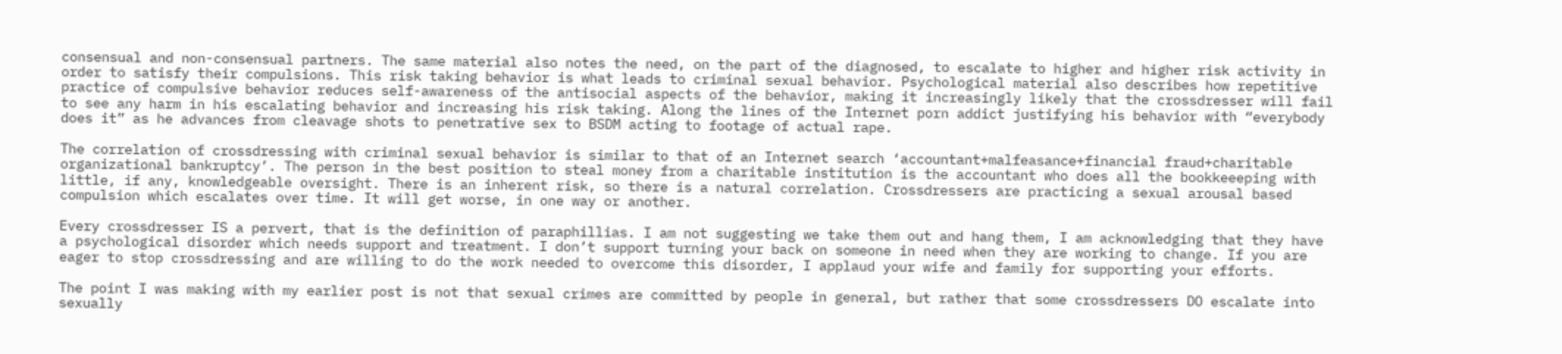consensual and non-consensual partners. The same material also notes the need, on the part of the diagnosed, to escalate to higher and higher risk activity in order to satisfy their compulsions. This risk taking behavior is what leads to criminal sexual behavior. Psychological material also describes how repetitive practice of compulsive behavior reduces self-awareness of the antisocial aspects of the behavior, making it increasingly likely that the crossdresser will fail to see any harm in his escalating behavior and increasing his risk taking. Along the lines of the Internet porn addict justifying his behavior with “everybody does it” as he advances from cleavage shots to penetrative sex to BSDM acting to footage of actual rape.

The correlation of crossdressing with criminal sexual behavior is similar to that of an Internet search ‘accountant+malfeasance+financial fraud+charitable organizational bankruptcy’. The person in the best position to steal money from a charitable institution is the accountant who does all the bookkeeeping with little, if any, knowledgeable oversight. There is an inherent risk, so there is a natural correlation. Crossdressers are practicing a sexual arousal based compulsion which escalates over time. It will get worse, in one way or another.

Every crossdresser IS a pervert, that is the definition of paraphillias. I am not suggesting we take them out and hang them, I am acknowledging that they have a psychological disorder which needs support and treatment. I don’t support turning your back on someone in need when they are working to change. If you are eager to stop crossdressing and are willing to do the work needed to overcome this disorder, I applaud your wife and family for supporting your efforts.

The point I was making with my earlier post is not that sexual crimes are committed by people in general, but rather that some crossdressers DO escalate into sexually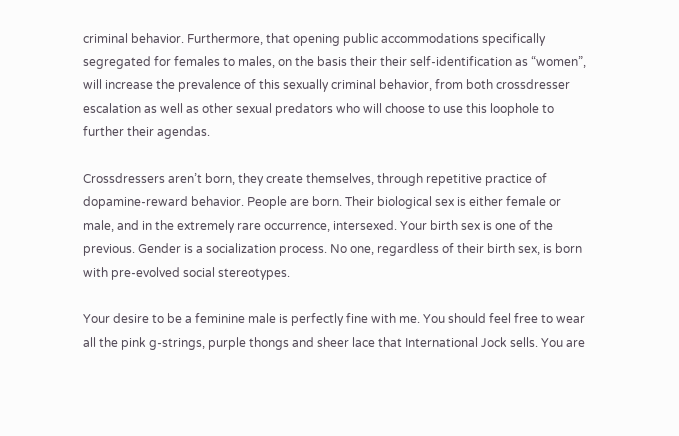criminal behavior. Furthermore, that opening public accommodations specifically segregated for females to males, on the basis their their self-identification as “women”, will increase the prevalence of this sexually criminal behavior, from both crossdresser escalation as well as other sexual predators who will choose to use this loophole to further their agendas.

Crossdressers aren’t born, they create themselves, through repetitive practice of dopamine-reward behavior. People are born. Their biological sex is either female or male, and in the extremely rare occurrence, intersexed. Your birth sex is one of the previous. Gender is a socialization process. No one, regardless of their birth sex, is born with pre-evolved social stereotypes.

Your desire to be a feminine male is perfectly fine with me. You should feel free to wear all the pink g-strings, purple thongs and sheer lace that International Jock sells. You are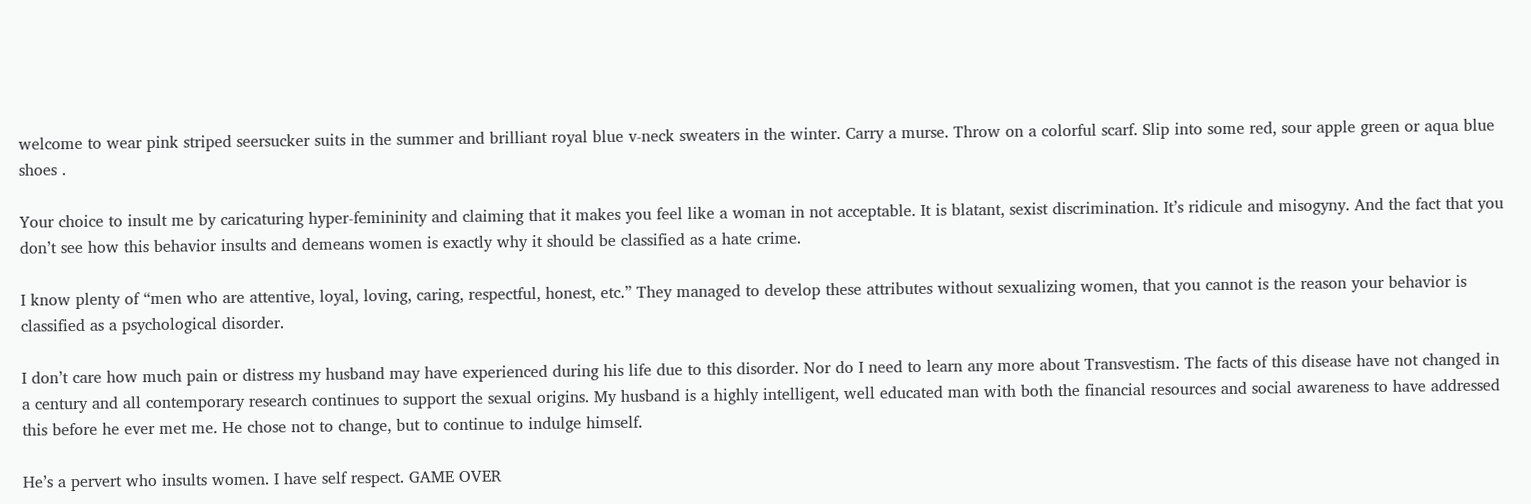welcome to wear pink striped seersucker suits in the summer and brilliant royal blue v-neck sweaters in the winter. Carry a murse. Throw on a colorful scarf. Slip into some red, sour apple green or aqua blue shoes .

Your choice to insult me by caricaturing hyper-femininity and claiming that it makes you feel like a woman in not acceptable. It is blatant, sexist discrimination. It’s ridicule and misogyny. And the fact that you don’t see how this behavior insults and demeans women is exactly why it should be classified as a hate crime.

I know plenty of “men who are attentive, loyal, loving, caring, respectful, honest, etc.” They managed to develop these attributes without sexualizing women, that you cannot is the reason your behavior is classified as a psychological disorder.

I don’t care how much pain or distress my husband may have experienced during his life due to this disorder. Nor do I need to learn any more about Transvestism. The facts of this disease have not changed in a century and all contemporary research continues to support the sexual origins. My husband is a highly intelligent, well educated man with both the financial resources and social awareness to have addressed this before he ever met me. He chose not to change, but to continue to indulge himself.

He’s a pervert who insults women. I have self respect. GAME OVER